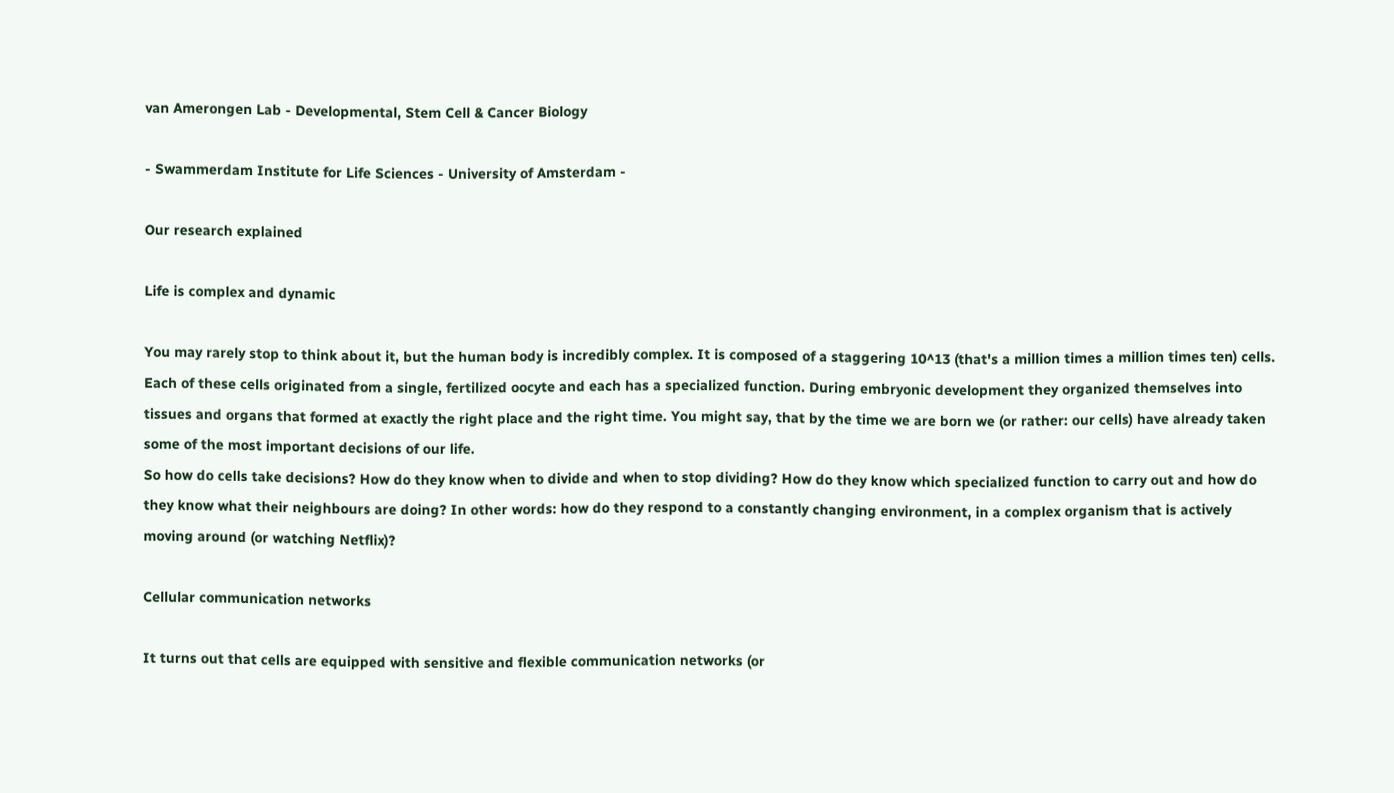van Amerongen Lab - Developmental, Stem Cell & Cancer Biology

- Swammerdam Institute for Life Sciences - University of Amsterdam -

Our research explained

Life is complex and dynamic

You may rarely stop to think about it, but the human body is incredibly complex. It is composed of a staggering 10^13 (that's a million times a million times ten) cells. Each of these cells originated from a single, fertilized oocyte and each has a specialized function. During embryonic development they organized themselves into tissues and organs that formed at exactly the right place and the right time. You might say, that by the time we are born we (or rather: our cells) have already taken some of the most important decisions of our life.
So how do cells take decisions? How do they know when to divide and when to stop dividing? How do they know which specialized function to carry out and how do they know what their neighbours are doing? In other words: how do they respond to a constantly changing environment, in a complex organism that is actively moving around (or watching Netflix)?

Cellular communication networks

It turns out that cells are equipped with sensitive and flexible communication networks (or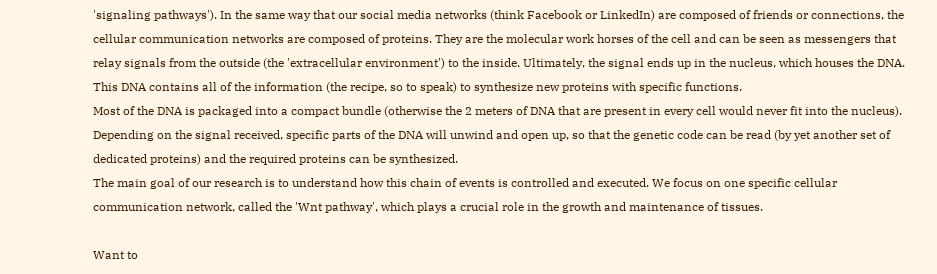'signaling pathways'). In the same way that our social media networks (think Facebook or LinkedIn) are composed of friends or connections, the cellular communication networks are composed of proteins. They are the molecular work horses of the cell and can be seen as messengers that relay signals from the outside (the 'extracellular environment') to the inside. Ultimately, the signal ends up in the nucleus, which houses the DNA. This DNA contains all of the information (the recipe, so to speak) to synthesize new proteins with specific functions.
Most of the DNA is packaged into a compact bundle (otherwise the 2 meters of DNA that are present in every cell would never fit into the nucleus). Depending on the signal received, specific parts of the DNA will unwind and open up, so that the genetic code can be read (by yet another set of dedicated proteins) and the required proteins can be synthesized.
The main goal of our research is to understand how this chain of events is controlled and executed. We focus on one specific cellular communication network, called the 'Wnt pathway', which plays a crucial role in the growth and maintenance of tissues.

Want to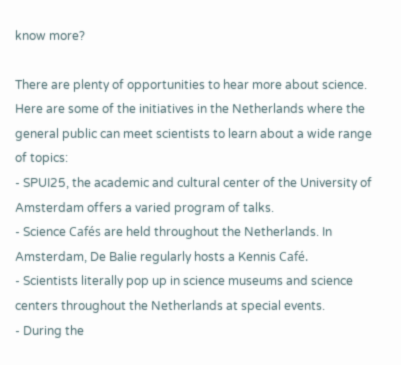know more?

There are plenty of opportunities to hear more about science. Here are some of the initiatives in the Netherlands where the general public can meet scientists to learn about a wide range of topics:
- SPUI25, the academic and cultural center of the University of Amsterdam offers a varied program of talks.
- Science Cafés are held throughout the Netherlands. In Amsterdam, De Balie regularly hosts a Kennis Café.
- Scientists literally pop up in science museums and science centers throughout the Netherlands at special events.
- During the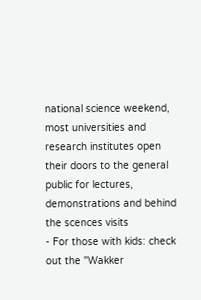national science weekend, most universities and research institutes open their doors to the general public for lectures, demonstrations and behind the scences visits
- For those with kids: check out the "Wakker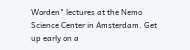Worden" lectures at the Nemo Science Center in Amsterdam. Get up early on a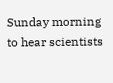Sunday morning to hear scientists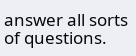answer all sorts of questions.